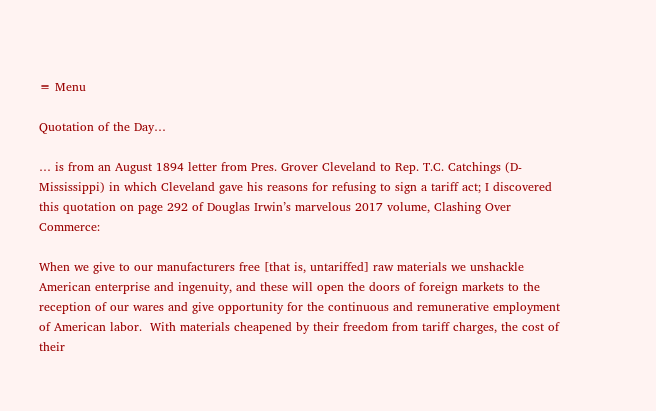≡ Menu

Quotation of the Day…

… is from an August 1894 letter from Pres. Grover Cleveland to Rep. T.C. Catchings (D-Mississippi) in which Cleveland gave his reasons for refusing to sign a tariff act; I discovered this quotation on page 292 of Douglas Irwin’s marvelous 2017 volume, Clashing Over Commerce:

When we give to our manufacturers free [that is, untariffed] raw materials we unshackle American enterprise and ingenuity, and these will open the doors of foreign markets to the reception of our wares and give opportunity for the continuous and remunerative employment of American labor.  With materials cheapened by their freedom from tariff charges, the cost of their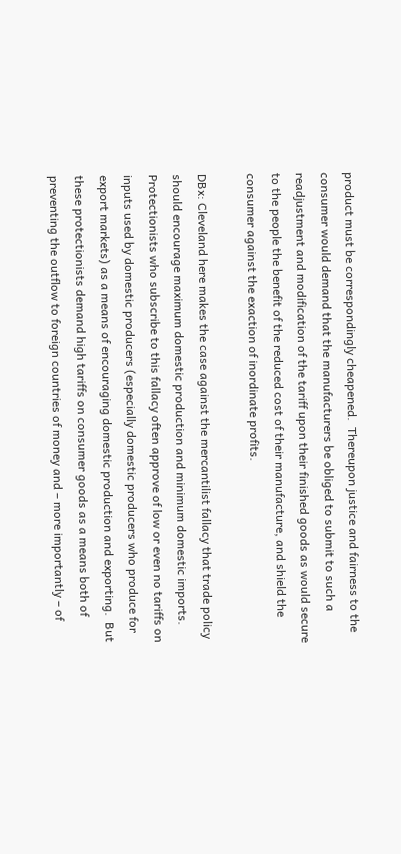product must be correspondingly cheapened.  Thereupon justice and fairness to the consumer would demand that the manufacturers be obliged to submit to such a readjustment and modification of the tariff upon their finished goods as would secure to the people the benefit of the reduced cost of their manufacture, and shield the consumer against the exaction of inordinate profits.

DBx: Cleveland here makes the case against the mercantilist fallacy that trade policy should encourage maximum domestic production and minimum domestic imports.  Protectionists who subscribe to this fallacy often approve of low or even no tariffs on inputs used by domestic producers (especially domestic producers who produce for export markets) as a means of encouraging domestic production and exporting.  But these protectionists demand high tariffs on consumer goods as a means both of preventing the outflow to foreign countries of money and – more importantly – of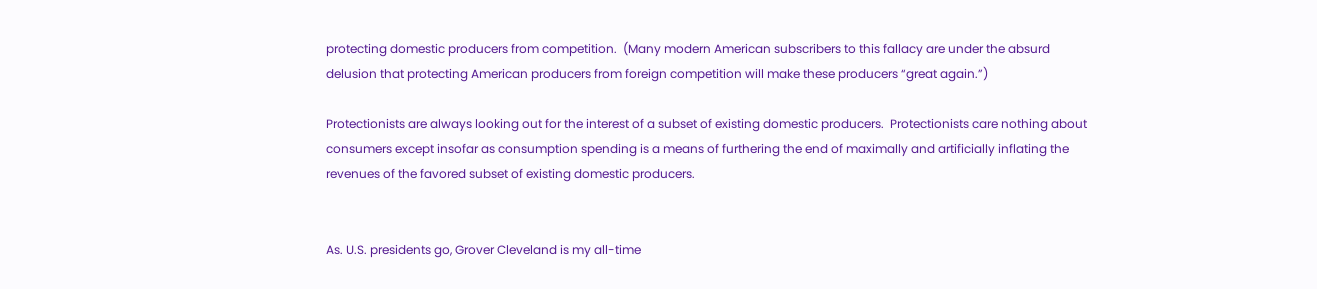protecting domestic producers from competition.  (Many modern American subscribers to this fallacy are under the absurd delusion that protecting American producers from foreign competition will make these producers “great again.”)

Protectionists are always looking out for the interest of a subset of existing domestic producers.  Protectionists care nothing about consumers except insofar as consumption spending is a means of furthering the end of maximally and artificially inflating the revenues of the favored subset of existing domestic producers.


As. U.S. presidents go, Grover Cleveland is my all-time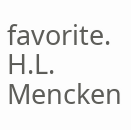favorite.  H.L. Mencken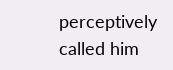perceptively called him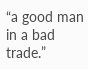“a good man in a bad trade.”